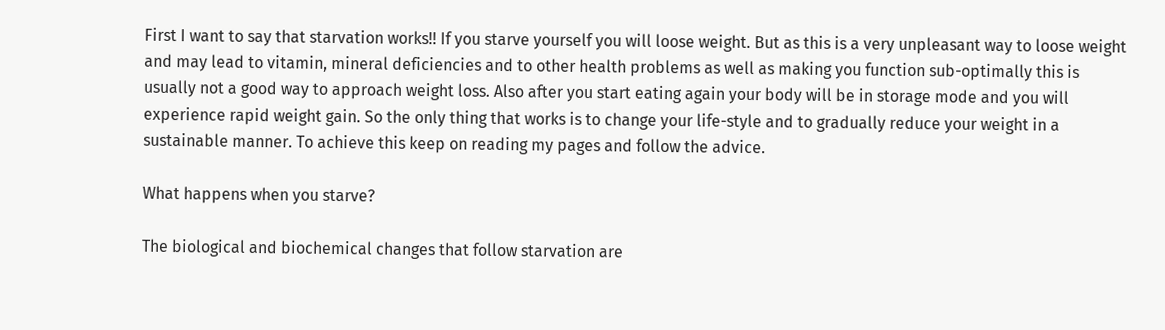First I want to say that starvation works!! If you starve yourself you will loose weight. But as this is a very unpleasant way to loose weight and may lead to vitamin, mineral deficiencies and to other health problems as well as making you function sub-optimally this is usually not a good way to approach weight loss. Also after you start eating again your body will be in storage mode and you will experience rapid weight gain. So the only thing that works is to change your life-style and to gradually reduce your weight in a sustainable manner. To achieve this keep on reading my pages and follow the advice.

What happens when you starve?

The biological and biochemical changes that follow starvation are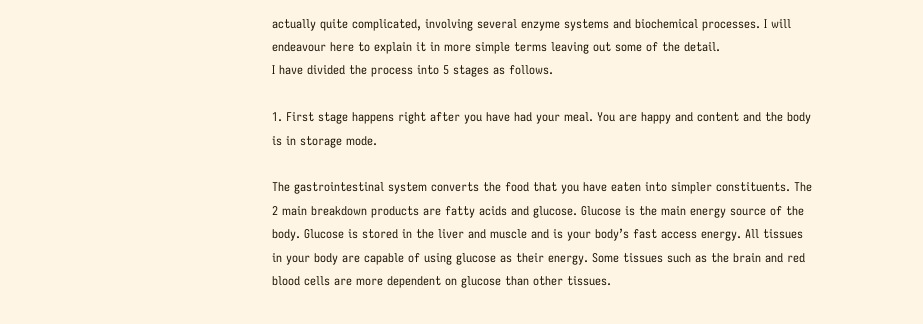actually quite complicated, involving several enzyme systems and biochemical processes. I will endeavour here to explain it in more simple terms leaving out some of the detail.
I have divided the process into 5 stages as follows.

1. First stage happens right after you have had your meal. You are happy and content and the body is in storage mode.

The gastrointestinal system converts the food that you have eaten into simpler constituents. The 2 main breakdown products are fatty acids and glucose. Glucose is the main energy source of the body. Glucose is stored in the liver and muscle and is your body’s fast access energy. All tissues in your body are capable of using glucose as their energy. Some tissues such as the brain and red blood cells are more dependent on glucose than other tissues.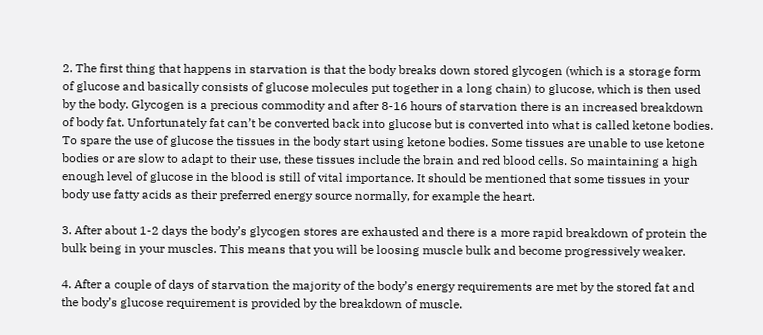2. The first thing that happens in starvation is that the body breaks down stored glycogen (which is a storage form of glucose and basically consists of glucose molecules put together in a long chain) to glucose, which is then used by the body. Glycogen is a precious commodity and after 8-16 hours of starvation there is an increased breakdown of body fat. Unfortunately fat can’t be converted back into glucose but is converted into what is called ketone bodies. To spare the use of glucose the tissues in the body start using ketone bodies. Some tissues are unable to use ketone bodies or are slow to adapt to their use, these tissues include the brain and red blood cells. So maintaining a high enough level of glucose in the blood is still of vital importance. It should be mentioned that some tissues in your body use fatty acids as their preferred energy source normally, for example the heart.

3. After about 1-2 days the body’s glycogen stores are exhausted and there is a more rapid breakdown of protein the bulk being in your muscles. This means that you will be loosing muscle bulk and become progressively weaker.

4. After a couple of days of starvation the majority of the body’s energy requirements are met by the stored fat and the body’s glucose requirement is provided by the breakdown of muscle.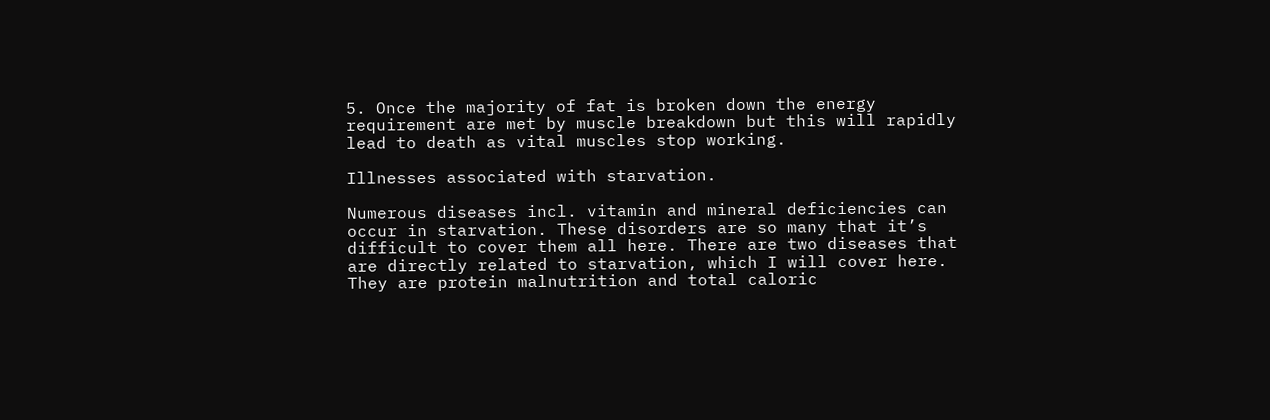5. Once the majority of fat is broken down the energy requirement are met by muscle breakdown but this will rapidly lead to death as vital muscles stop working.

Illnesses associated with starvation.

Numerous diseases incl. vitamin and mineral deficiencies can occur in starvation. These disorders are so many that it’s difficult to cover them all here. There are two diseases that are directly related to starvation, which I will cover here. They are protein malnutrition and total caloric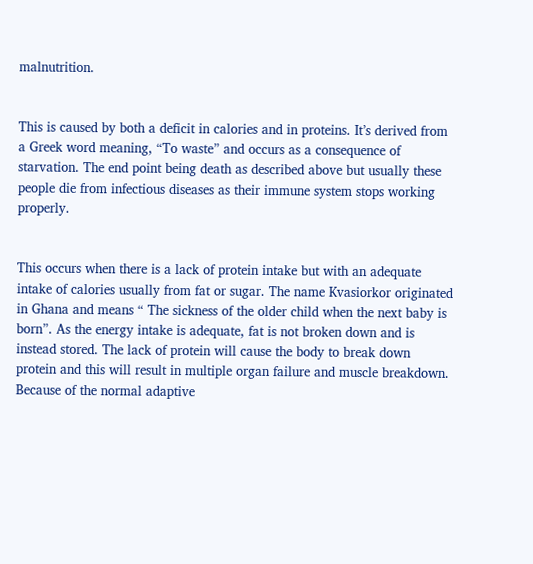malnutrition.


This is caused by both a deficit in calories and in proteins. It’s derived from a Greek word meaning, “To waste” and occurs as a consequence of starvation. The end point being death as described above but usually these people die from infectious diseases as their immune system stops working properly.


This occurs when there is a lack of protein intake but with an adequate intake of calories usually from fat or sugar. The name Kvasiorkor originated in Ghana and means “ The sickness of the older child when the next baby is born”. As the energy intake is adequate, fat is not broken down and is instead stored. The lack of protein will cause the body to break down protein and this will result in multiple organ failure and muscle breakdown. Because of the normal adaptive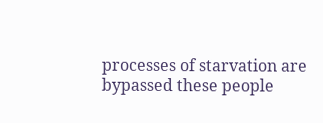processes of starvation are bypassed these people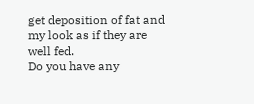get deposition of fat and my look as if they are well fed.
Do you have any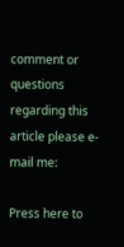comment or questions regarding this article please e-mail me:

Press here to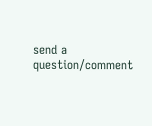send a question/comment